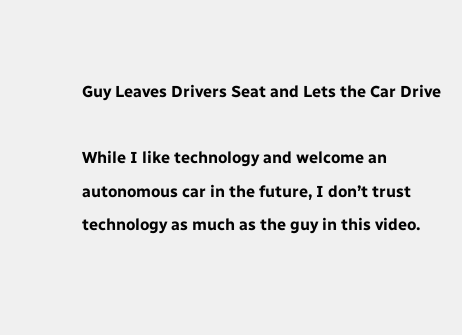Guy Leaves Drivers Seat and Lets the Car Drive

While I like technology and welcome an autonomous car in the future, I don’t trust technology as much as the guy in this video.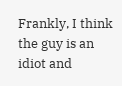Frankly, I think the guy is an idiot and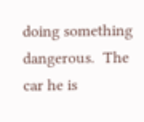doing something dangerous.  The car he is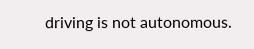driving is not autonomous.